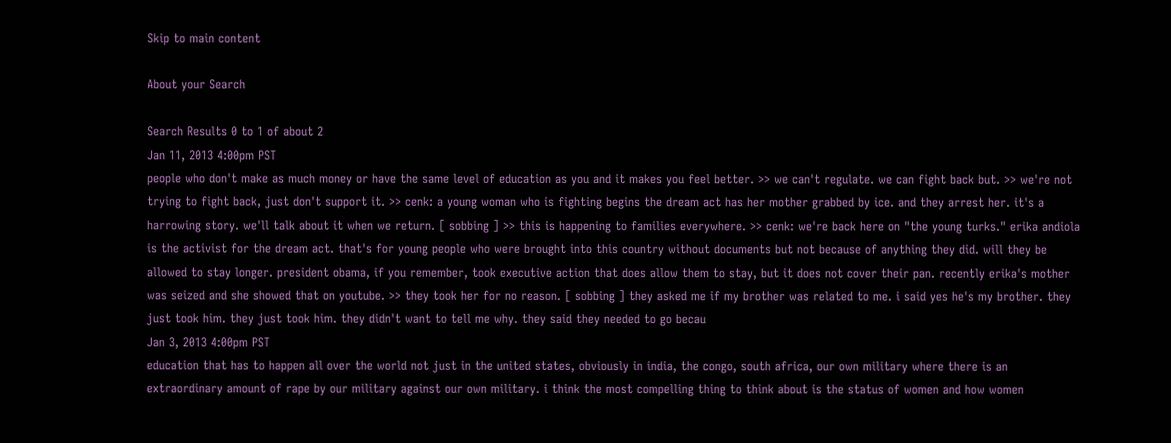Skip to main content

About your Search

Search Results 0 to 1 of about 2
Jan 11, 2013 4:00pm PST
people who don't make as much money or have the same level of education as you and it makes you feel better. >> we can't regulate. we can fight back but. >> we're not trying to fight back, just don't support it. >> cenk: a young woman who is fighting begins the dream act has her mother grabbed by ice. and they arrest her. it's a harrowing story. we'll talk about it when we return. [ sobbing ] >> this is happening to families everywhere. >> cenk: we're back here on "the young turks." erika andiola is the activist for the dream act. that's for young people who were brought into this country without documents but not because of anything they did. will they be allowed to stay longer. president obama, if you remember, took executive action that does allow them to stay, but it does not cover their pan. recently erika's mother was seized and she showed that on youtube. >> they took her for no reason. [ sobbing ] they asked me if my brother was related to me. i said yes he's my brother. they just took him. they just took him. they didn't want to tell me why. they said they needed to go becau
Jan 3, 2013 4:00pm PST
education that has to happen all over the world not just in the united states, obviously in india, the congo, south africa, our own military where there is an extraordinary amount of rape by our military against our own military. i think the most compelling thing to think about is the status of women and how women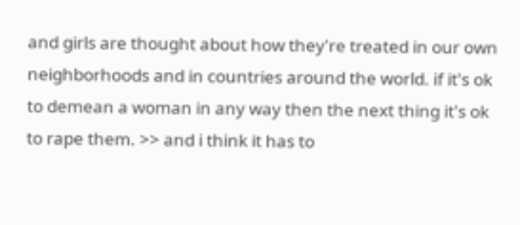and girls are thought about how they're treated in our own neighborhoods and in countries around the world. if it's ok to demean a woman in any way then the next thing it's ok to rape them. >> and i think it has to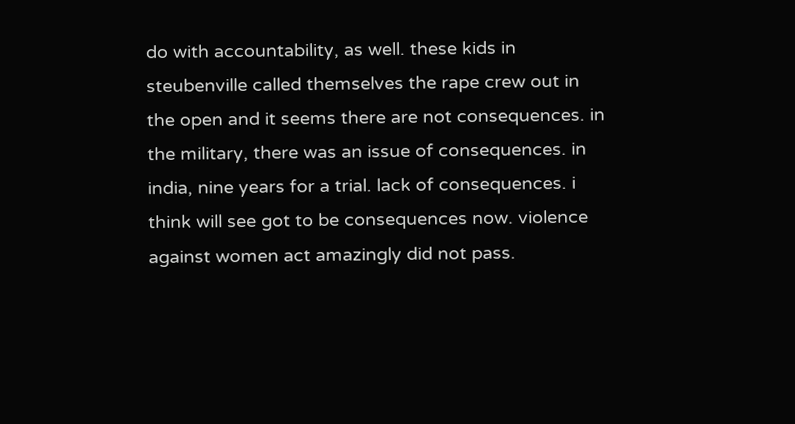do with accountability, as well. these kids in steubenville called themselves the rape crew out in the open and it seems there are not consequences. in the military, there was an issue of consequences. in india, nine years for a trial. lack of consequences. i think will see got to be consequences now. violence against women act amazingly did not pass.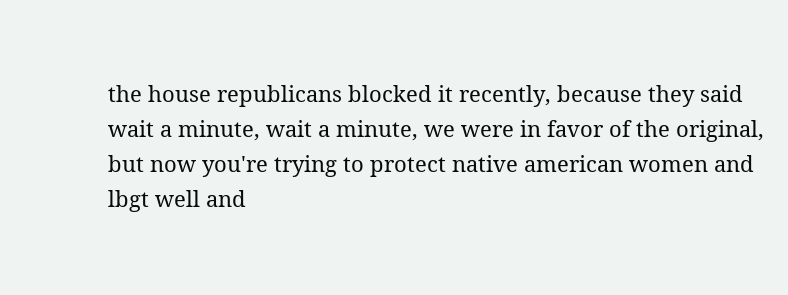the house republicans blocked it recently, because they said wait a minute, wait a minute, we were in favor of the original, but now you're trying to protect native american women and lbgt well and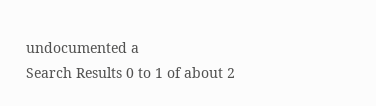undocumented a
Search Results 0 to 1 of about 2